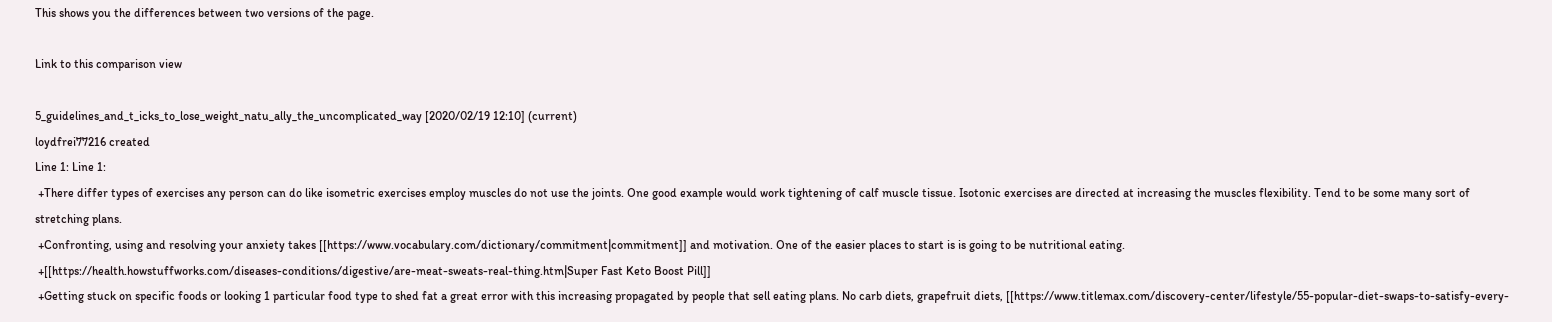This shows you the differences between two versions of the page.

Link to this comparison view

5_guidelines_and_t_icks_to_lose_weight_natu_ally_the_uncomplicated_way [2020/02/19 12:10] (current)
loydfrei77216 created
Line 1: Line 1:
 +There differ types of exercises any person can do like isometric exercises employ muscles do not use the joints. One good example would work tightening of calf muscle tissue. Isotonic exercises are directed at increasing the muscles flexibility. Tend to be some many sort of stretching plans.
 +Confronting, using and resolving your anxiety takes [[https://www.vocabulary.com/dictionary/commitment|commitment]] and motivation. One of the easier places to start is is going to be nutritional eating.
 +[[https://health.howstuffworks.com/diseases-conditions/digestive/are-meat-sweats-real-thing.htm|Super Fast Keto Boost Pill]]
 +Getting stuck on specific foods or looking 1 particular food type to shed fat a great error with this increasing propagated by people that sell eating plans. No carb diets, grapefruit diets, [[https://www.titlemax.com/discovery-center/lifestyle/55-popular-diet-swaps-to-satisfy-every-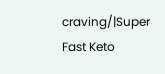craving/|Super Fast Keto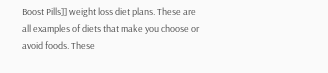Boost Pills]] weight loss diet plans. These are all examples of diets that make you choose or avoid foods. These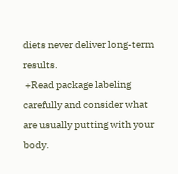diets never deliver long-term results.
 +Read package labeling carefully and consider what are usually putting with your body.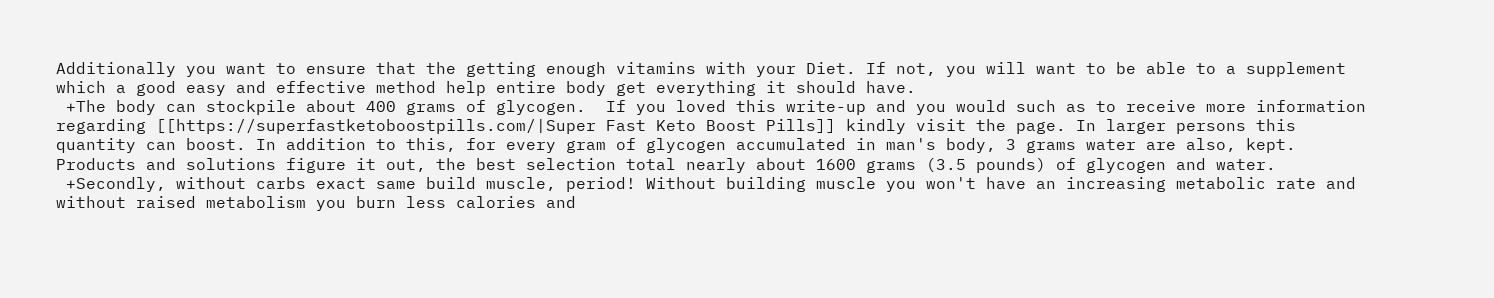Additionally you want to ensure that the getting enough vitamins with your Diet. If not, you will want to be able to a supplement which a good easy and effective method help entire body get everything it should have.
 +The body can stockpile about 400 grams of glycogen.  If you loved this write-up and you would such as to receive more information regarding [[https://superfastketoboostpills.com/|Super Fast Keto Boost Pills]] kindly visit the page. In larger persons this quantity can boost. In addition to this, for every gram of glycogen accumulated in man's body, 3 grams water are also, kept. Products and solutions figure it out, the best selection total nearly about 1600 grams (3.5 pounds) of glycogen and water.
 +Secondly, without carbs exact same build muscle, period! Without building muscle you won't have an increasing metabolic rate and without raised metabolism you burn less calories and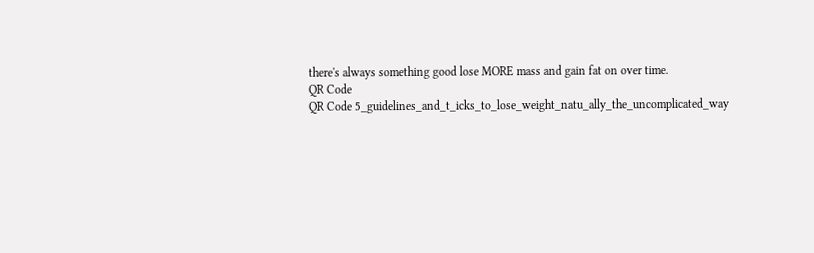there's always something good lose MORE mass and gain fat on over time.
QR Code
QR Code 5_guidelines_and_t_icks_to_lose_weight_natu_ally_the_uncomplicated_way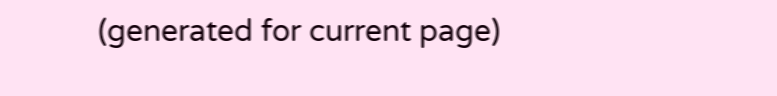(generated for current page)